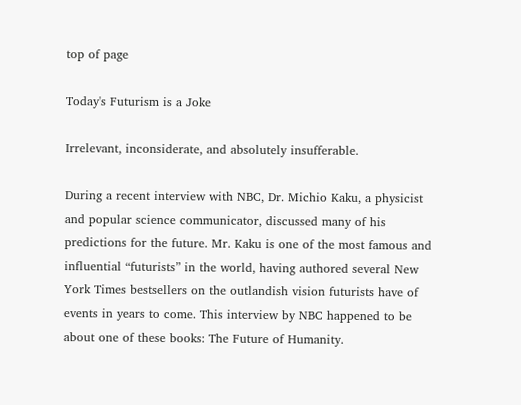top of page

Today's Futurism is a Joke

Irrelevant, inconsiderate, and absolutely insufferable.

During a recent interview with NBC, Dr. Michio Kaku, a physicist and popular science communicator, discussed many of his predictions for the future. Mr. Kaku is one of the most famous and influential “futurists” in the world, having authored several New York Times bestsellers on the outlandish vision futurists have of events in years to come. This interview by NBC happened to be about one of these books: The Future of Humanity.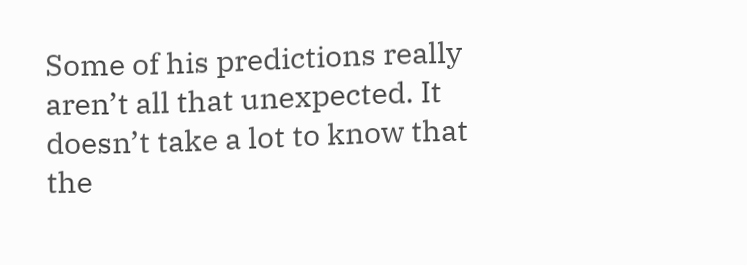Some of his predictions really aren’t all that unexpected. It doesn’t take a lot to know that the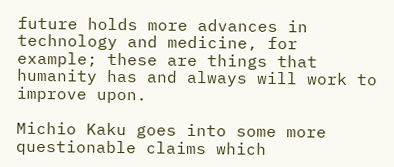future holds more advances in technology and medicine, for example; these are things that humanity has and always will work to improve upon.

Michio Kaku goes into some more questionable claims which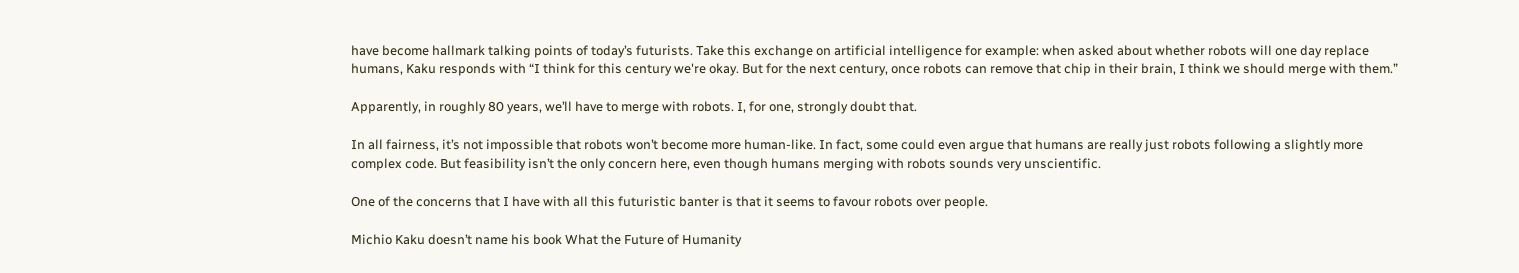have become hallmark talking points of today’s futurists. Take this exchange on artificial intelligence for example: when asked about whether robots will one day replace humans, Kaku responds with “I think for this century we're okay. But for the next century, once robots can remove that chip in their brain, I think we should merge with them.”

Apparently, in roughly 80 years, we’ll have to merge with robots. I, for one, strongly doubt that.

In all fairness, it’s not impossible that robots won’t become more human-like. In fact, some could even argue that humans are really just robots following a slightly more complex code. But feasibility isn’t the only concern here, even though humans merging with robots sounds very unscientific.

One of the concerns that I have with all this futuristic banter is that it seems to favour robots over people.

Michio Kaku doesn’t name his book What the Future of Humanity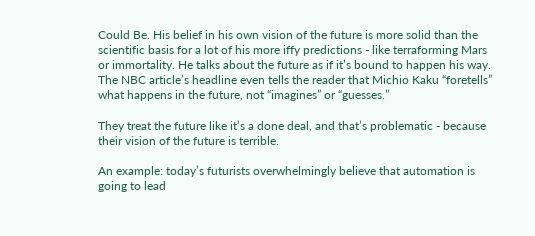Could Be. His belief in his own vision of the future is more solid than the scientific basis for a lot of his more iffy predictions - like terraforming Mars or immortality. He talks about the future as if it’s bound to happen his way. The NBC article’s headline even tells the reader that Michio Kaku “foretells” what happens in the future, not “imagines” or “guesses.”

They treat the future like it’s a done deal, and that’s problematic - because their vision of the future is terrible.

An example: today’s futurists overwhelmingly believe that automation is going to lead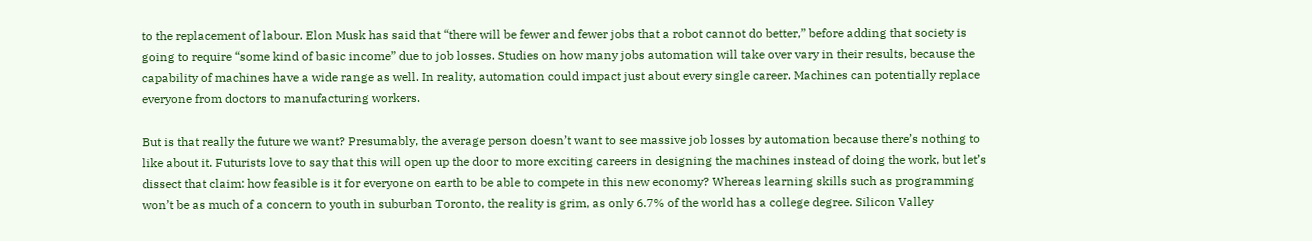to the replacement of labour. Elon Musk has said that “there will be fewer and fewer jobs that a robot cannot do better,” before adding that society is going to require “some kind of basic income” due to job losses. Studies on how many jobs automation will take over vary in their results, because the capability of machines have a wide range as well. In reality, automation could impact just about every single career. Machines can potentially replace everyone from doctors to manufacturing workers.

But is that really the future we want? Presumably, the average person doesn’t want to see massive job losses by automation because there’s nothing to like about it. Futurists love to say that this will open up the door to more exciting careers in designing the machines instead of doing the work, but let’s dissect that claim: how feasible is it for everyone on earth to be able to compete in this new economy? Whereas learning skills such as programming won’t be as much of a concern to youth in suburban Toronto, the reality is grim, as only 6.7% of the world has a college degree. Silicon Valley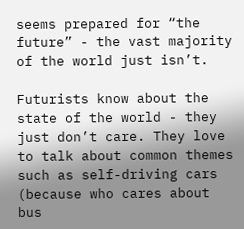seems prepared for “the future” - the vast majority of the world just isn’t.

Futurists know about the state of the world - they just don’t care. They love to talk about common themes such as self-driving cars (because who cares about bus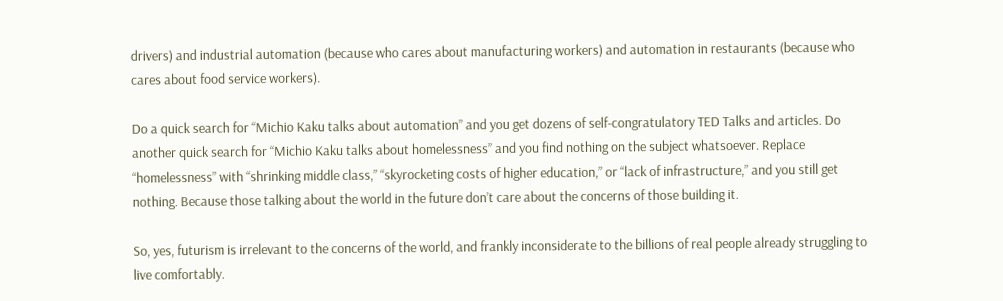drivers) and industrial automation (because who cares about manufacturing workers) and automation in restaurants (because who cares about food service workers).

Do a quick search for “Michio Kaku talks about automation” and you get dozens of self-congratulatory TED Talks and articles. Do another quick search for “Michio Kaku talks about homelessness” and you find nothing on the subject whatsoever. Replace “homelessness” with “shrinking middle class,” “skyrocketing costs of higher education,” or “lack of infrastructure,” and you still get nothing. Because those talking about the world in the future don’t care about the concerns of those building it.

So, yes, futurism is irrelevant to the concerns of the world, and frankly inconsiderate to the billions of real people already struggling to live comfortably.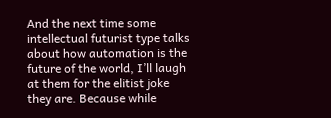And the next time some intellectual futurist type talks about how automation is the future of the world, I’ll laugh at them for the elitist joke they are. Because while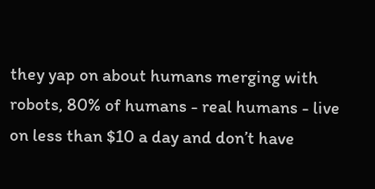they yap on about humans merging with robots, 80% of humans - real humans - live on less than $10 a day and don’t have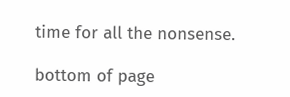time for all the nonsense.

bottom of page